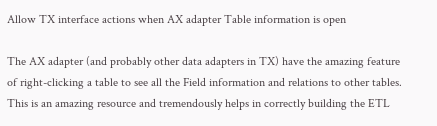Allow TX interface actions when AX adapter Table information is open

The AX adapter (and probably other data adapters in TX) have the amazing feature of right-clicking a table to see all the Field information and relations to other tables. This is an amazing resource and tremendously helps in correctly building the ETL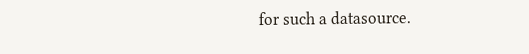for such a datasource.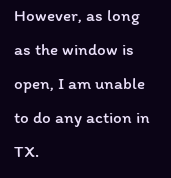However, as long as the window is open, I am unable to do any action in TX.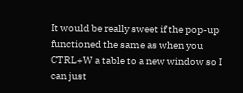It would be really sweet if the pop-up functioned the same as when you CTRL+W a table to a new window so I can just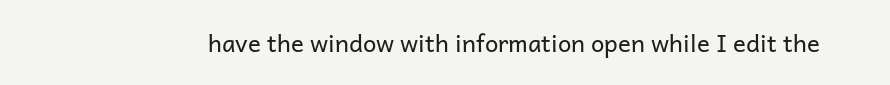have the window with information open while I edit the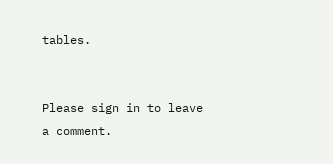tables.


Please sign in to leave a comment.